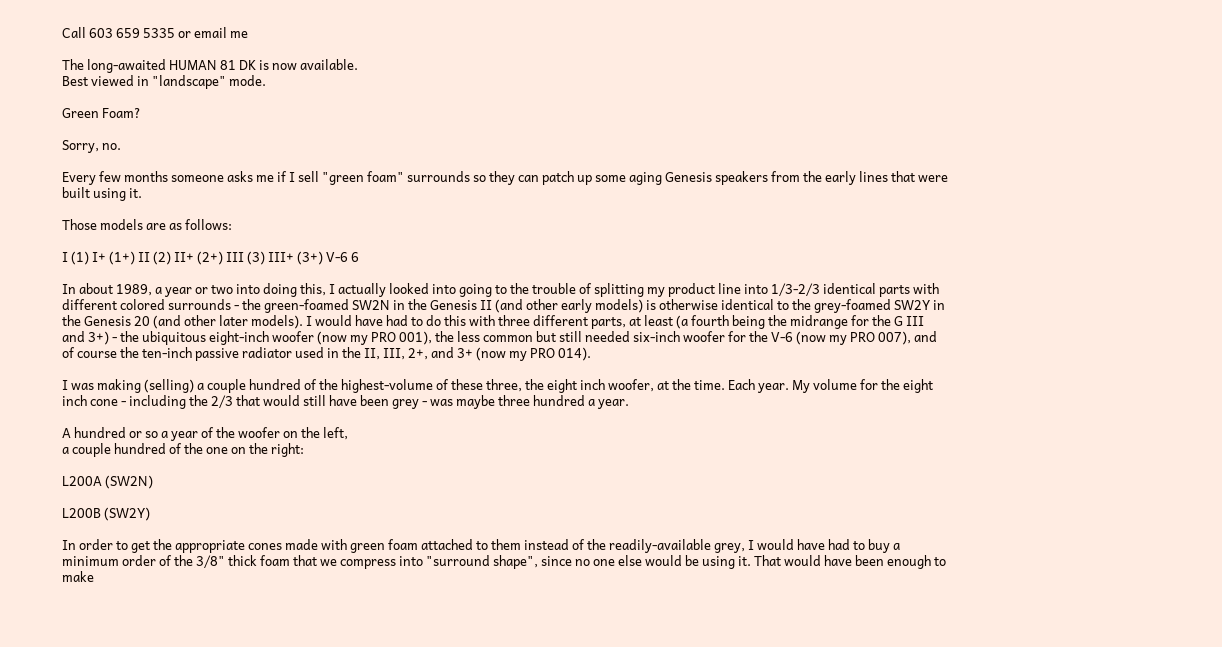Call 603 659 5335 or email me

The long-awaited HUMAN 81 DK is now available.
Best viewed in "landscape" mode.

Green Foam?

Sorry, no.

Every few months someone asks me if I sell "green foam" surrounds so they can patch up some aging Genesis speakers from the early lines that were built using it.

Those models are as follows:

I (1) I+ (1+) II (2) II+ (2+) III (3) III+ (3+) V-6 6

In about 1989, a year or two into doing this, I actually looked into going to the trouble of splitting my product line into 1/3-2/3 identical parts with different colored surrounds - the green-foamed SW2N in the Genesis II (and other early models) is otherwise identical to the grey-foamed SW2Y in the Genesis 20 (and other later models). I would have had to do this with three different parts, at least (a fourth being the midrange for the G III and 3+) - the ubiquitous eight-inch woofer (now my PRO 001), the less common but still needed six-inch woofer for the V-6 (now my PRO 007), and of course the ten-inch passive radiator used in the II, III, 2+, and 3+ (now my PRO 014).

I was making (selling) a couple hundred of the highest-volume of these three, the eight inch woofer, at the time. Each year. My volume for the eight inch cone - including the 2/3 that would still have been grey - was maybe three hundred a year.

A hundred or so a year of the woofer on the left,
a couple hundred of the one on the right:

L200A (SW2N)

L200B (SW2Y)

In order to get the appropriate cones made with green foam attached to them instead of the readily-available grey, I would have had to buy a minimum order of the 3/8" thick foam that we compress into "surround shape", since no one else would be using it. That would have been enough to make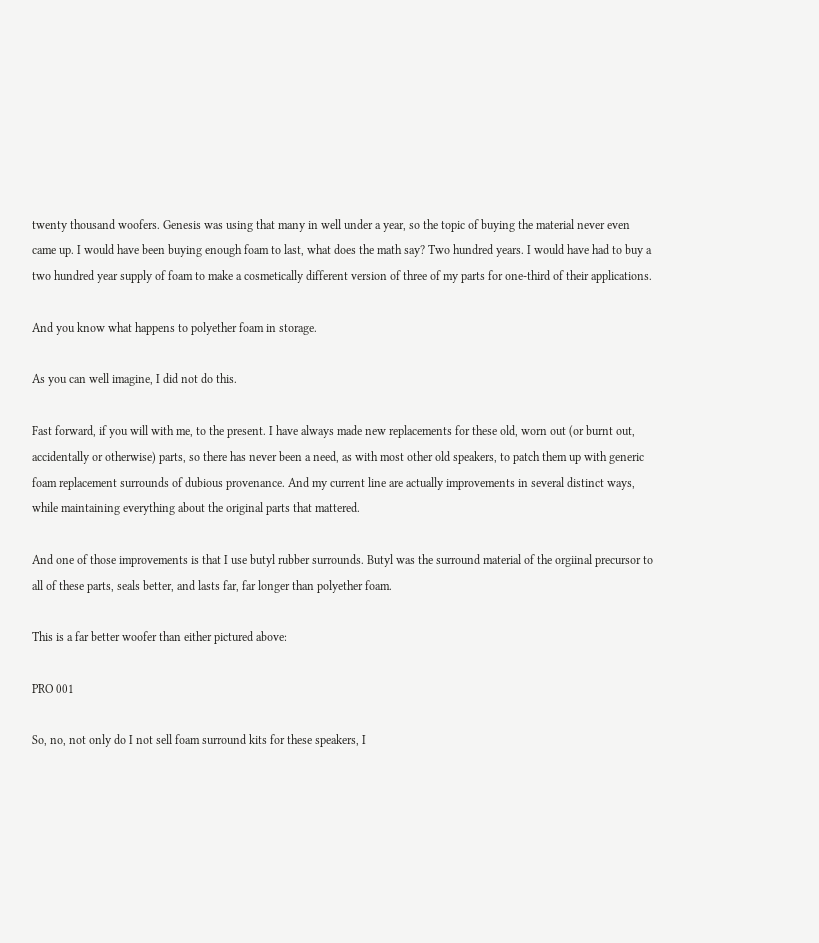twenty thousand woofers. Genesis was using that many in well under a year, so the topic of buying the material never even came up. I would have been buying enough foam to last, what does the math say? Two hundred years. I would have had to buy a two hundred year supply of foam to make a cosmetically different version of three of my parts for one-third of their applications.

And you know what happens to polyether foam in storage.

As you can well imagine, I did not do this.

Fast forward, if you will with me, to the present. I have always made new replacements for these old, worn out (or burnt out, accidentally or otherwise) parts, so there has never been a need, as with most other old speakers, to patch them up with generic foam replacement surrounds of dubious provenance. And my current line are actually improvements in several distinct ways, while maintaining everything about the original parts that mattered.

And one of those improvements is that I use butyl rubber surrounds. Butyl was the surround material of the orgiinal precursor to all of these parts, seals better, and lasts far, far longer than polyether foam.

This is a far better woofer than either pictured above:

PRO 001

So, no, not only do I not sell foam surround kits for these speakers, I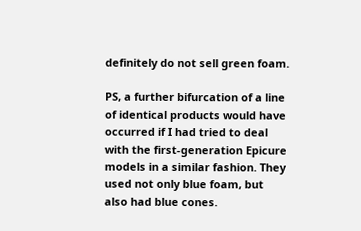definitely do not sell green foam.

PS, a further bifurcation of a line of identical products would have occurred if I had tried to deal with the first-generation Epicure models in a similar fashion. They used not only blue foam, but also had blue cones.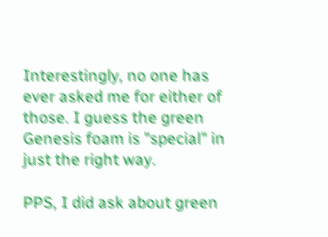Interestingly, no one has ever asked me for either of those. I guess the green Genesis foam is "special" in just the right way.

PPS, I did ask about green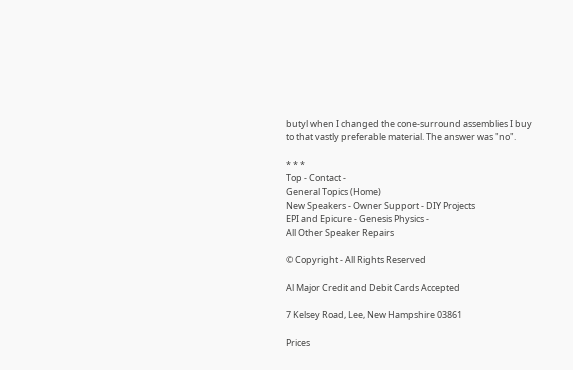butyl when I changed the cone-surround assemblies I buy to that vastly preferable material. The answer was "no".

* * *
Top - Contact -
General Topics (Home)
New Speakers - Owner Support - DIY Projects
EPI and Epicure - Genesis Physics -
All Other Speaker Repairs

© Copyright - All Rights Reserved

Al Major Credit and Debit Cards Accepted

7 Kelsey Road, Lee, New Hampshire 03861

Prices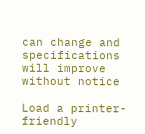can change and specifications will improve without notice

Load a printer-friendly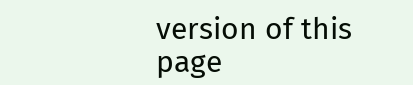version of this page